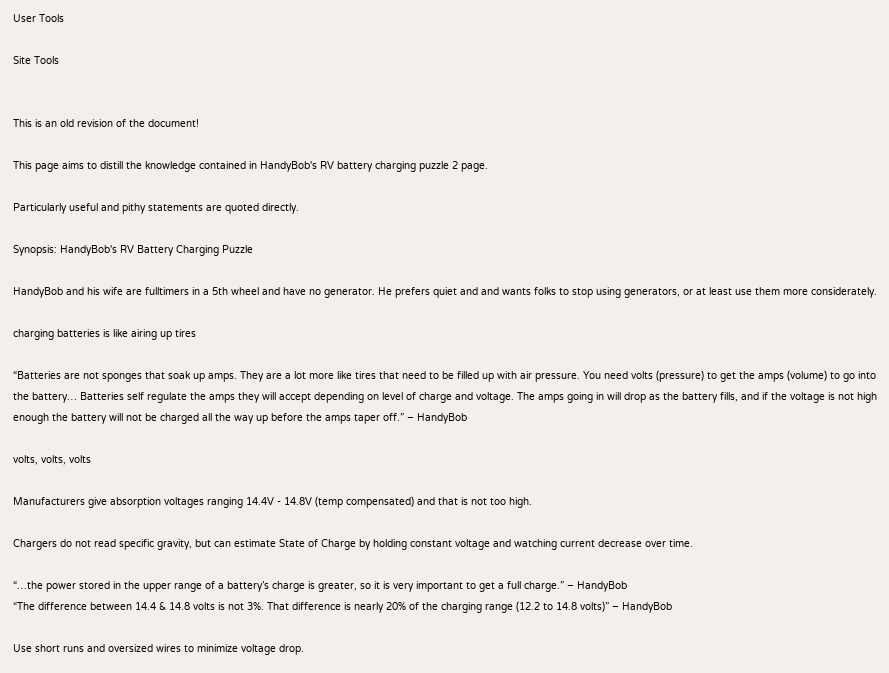User Tools

Site Tools


This is an old revision of the document!

This page aims to distill the knowledge contained in HandyBob's RV battery charging puzzle 2 page.

Particularly useful and pithy statements are quoted directly.

Synopsis: HandyBob's RV Battery Charging Puzzle

HandyBob and his wife are fulltimers in a 5th wheel and have no generator. He prefers quiet and and wants folks to stop using generators, or at least use them more considerately.

charging batteries is like airing up tires

“Batteries are not sponges that soak up amps. They are a lot more like tires that need to be filled up with air pressure. You need volts (pressure) to get the amps (volume) to go into the battery… Batteries self regulate the amps they will accept depending on level of charge and voltage. The amps going in will drop as the battery fills, and if the voltage is not high enough the battery will not be charged all the way up before the amps taper off.” – HandyBob

volts, volts, volts

Manufacturers give absorption voltages ranging 14.4V - 14.8V (temp compensated) and that is not too high.

Chargers do not read specific gravity, but can estimate State of Charge by holding constant voltage and watching current decrease over time.

“…the power stored in the upper range of a battery’s charge is greater, so it is very important to get a full charge.” – HandyBob
“The difference between 14.4 & 14.8 volts is not 3%. That difference is nearly 20% of the charging range (12.2 to 14.8 volts)” – HandyBob

Use short runs and oversized wires to minimize voltage drop.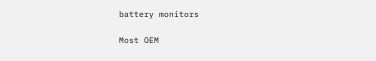battery monitors

Most OEM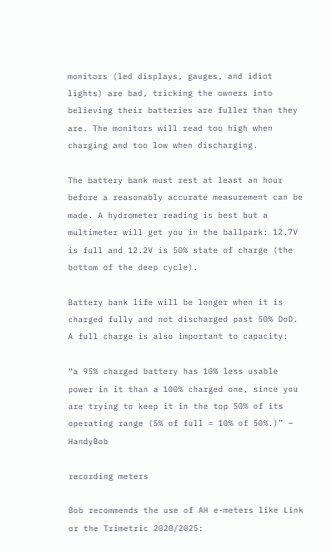monitors (led displays, gauges, and idiot lights) are bad, tricking the owners into believing their batteries are fuller than they are. The monitors will read too high when charging and too low when discharging.

The battery bank must rest at least an hour before a reasonably accurate measurement can be made. A hydrometer reading is best but a multimeter will get you in the ballpark: 12.7V is full and 12.2V is 50% state of charge (the bottom of the deep cycle).

Battery bank life will be longer when it is charged fully and not discharged past 50% DoD. A full charge is also important to capacity:

“a 95% charged battery has 10% less usable power in it than a 100% charged one, since you are trying to keep it in the top 50% of its operating range (5% of full = 10% of 50%.)” – HandyBob

recording meters

Bob recommends the use of AH e-meters like Link or the Trimetric 2020/2025: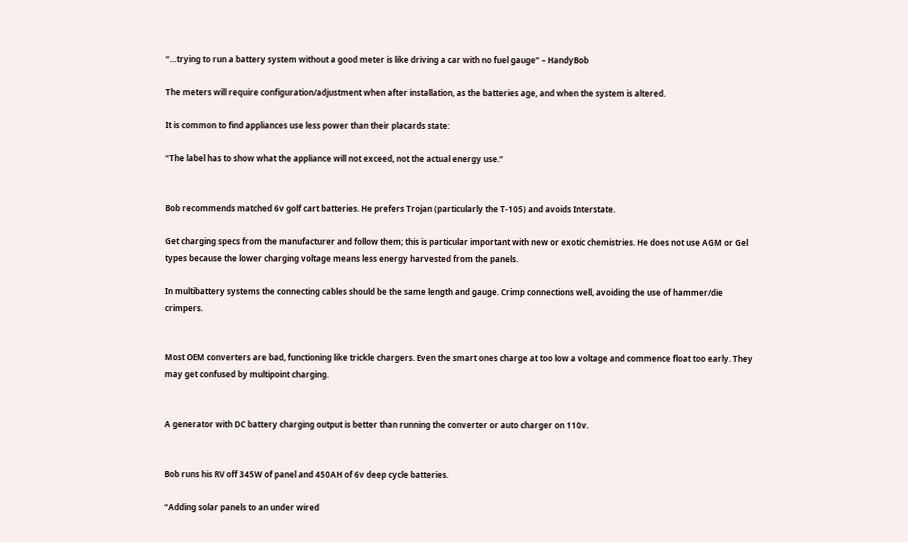“…trying to run a battery system without a good meter is like driving a car with no fuel gauge” – HandyBob

The meters will require configuration/adjustment when after installation, as the batteries age, and when the system is altered.

It is common to find appliances use less power than their placards state:

“The label has to show what the appliance will not exceed, not the actual energy use.”


Bob recommends matched 6v golf cart batteries. He prefers Trojan (particularly the T-105) and avoids Interstate.

Get charging specs from the manufacturer and follow them; this is particular important with new or exotic chemistries. He does not use AGM or Gel types because the lower charging voltage means less energy harvested from the panels.

In multibattery systems the connecting cables should be the same length and gauge. Crimp connections well, avoiding the use of hammer/die crimpers.


Most OEM converters are bad, functioning like trickle chargers. Even the smart ones charge at too low a voltage and commence float too early. They may get confused by multipoint charging.


A generator with DC battery charging output is better than running the converter or auto charger on 110v.


Bob runs his RV off 345W of panel and 450AH of 6v deep cycle batteries.

“Adding solar panels to an under wired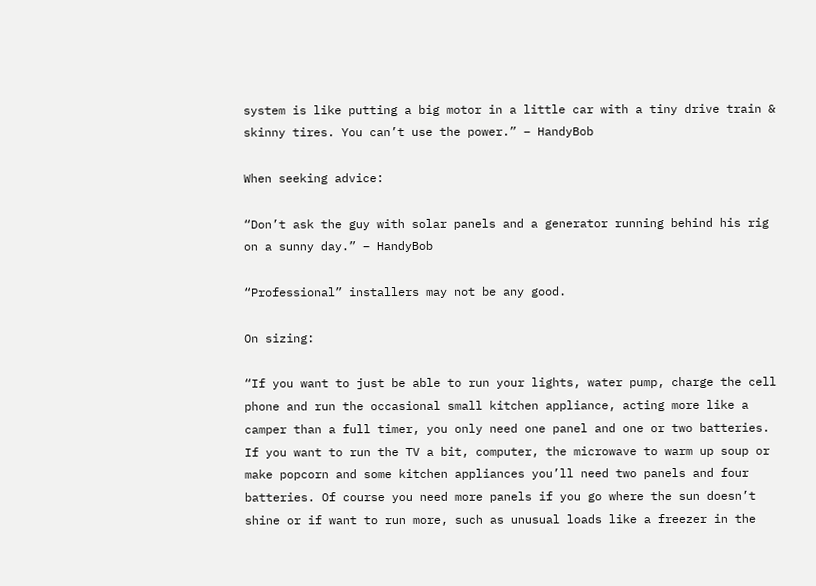system is like putting a big motor in a little car with a tiny drive train & skinny tires. You can’t use the power.” – HandyBob

When seeking advice:

“Don’t ask the guy with solar panels and a generator running behind his rig on a sunny day.” – HandyBob

“Professional” installers may not be any good.

On sizing:

“If you want to just be able to run your lights, water pump, charge the cell phone and run the occasional small kitchen appliance, acting more like a camper than a full timer, you only need one panel and one or two batteries. If you want to run the TV a bit, computer, the microwave to warm up soup or make popcorn and some kitchen appliances you’ll need two panels and four batteries. Of course you need more panels if you go where the sun doesn’t shine or if want to run more, such as unusual loads like a freezer in the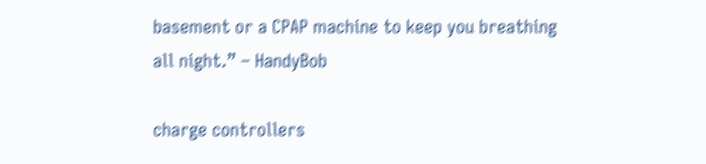basement or a CPAP machine to keep you breathing all night.” – HandyBob

charge controllers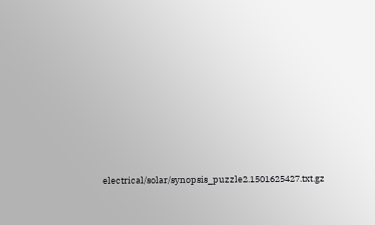electrical/solar/synopsis_puzzle2.1501625427.txt.gz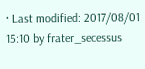· Last modified: 2017/08/01 15:10 by frater_secessus